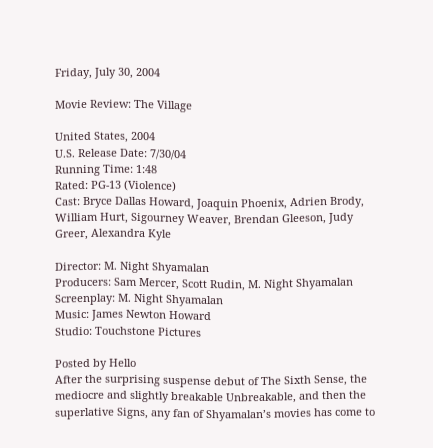Friday, July 30, 2004

Movie Review: The Village

United States, 2004
U.S. Release Date: 7/30/04
Running Time: 1:48
Rated: PG-13 (Violence)
Cast: Bryce Dallas Howard, Joaquin Phoenix, Adrien Brody, William Hurt, Sigourney Weaver, Brendan Gleeson, Judy Greer, Alexandra Kyle

Director: M. Night Shyamalan
Producers: Sam Mercer, Scott Rudin, M. Night Shyamalan
Screenplay: M. Night Shyamalan
Music: James Newton Howard
Studio: Touchstone Pictures

Posted by Hello
After the surprising suspense debut of The Sixth Sense, the mediocre and slightly breakable Unbreakable, and then the superlative Signs, any fan of Shyamalan’s movies has come to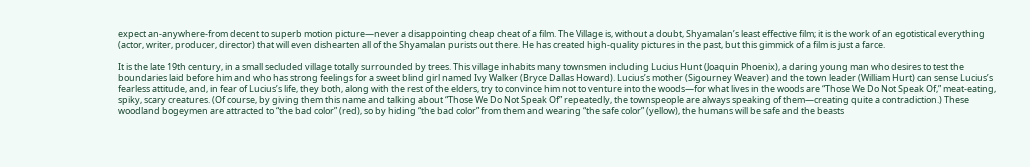expect an-anywhere-from decent to superb motion picture—never a disappointing cheap cheat of a film. The Village is, without a doubt, Shyamalan’s least effective film; it is the work of an egotistical everything (actor, writer, producer, director) that will even dishearten all of the Shyamalan purists out there. He has created high-quality pictures in the past, but this gimmick of a film is just a farce.

It is the late 19th century, in a small secluded village totally surrounded by trees. This village inhabits many townsmen including Lucius Hunt (Joaquin Phoenix), a daring young man who desires to test the boundaries laid before him and who has strong feelings for a sweet blind girl named Ivy Walker (Bryce Dallas Howard). Lucius’s mother (Sigourney Weaver) and the town leader (William Hurt) can sense Lucius’s fearless attitude, and, in fear of Lucius’s life, they both, along with the rest of the elders, try to convince him not to venture into the woods—for what lives in the woods are “Those We Do Not Speak Of,” meat-eating, spiky, scary creatures. (Of course, by giving them this name and talking about “Those We Do Not Speak Of” repeatedly, the townspeople are always speaking of them—creating quite a contradiction.) These woodland bogeymen are attracted to “the bad color” (red), so by hiding “the bad color” from them and wearing “the safe color” (yellow), the humans will be safe and the beasts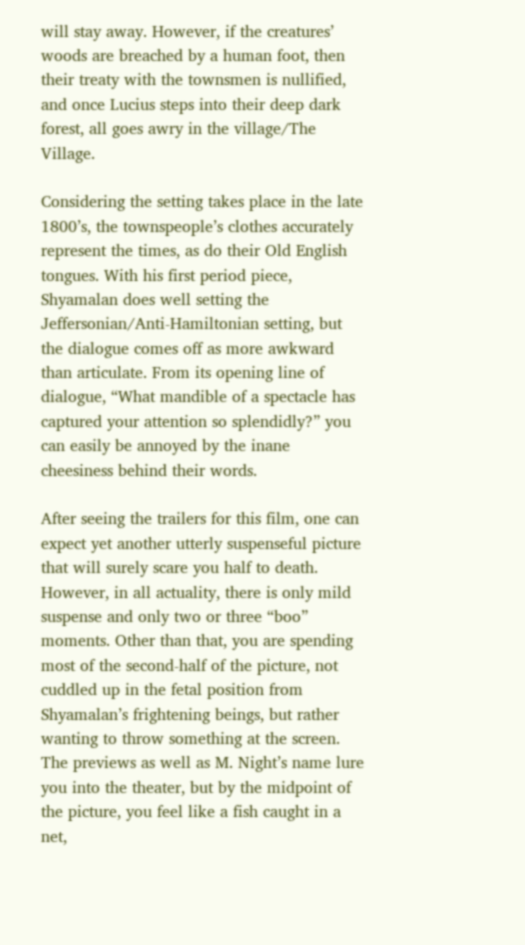will stay away. However, if the creatures’ woods are breached by a human foot, then their treaty with the townsmen is nullified, and once Lucius steps into their deep dark forest, all goes awry in the village/The Village.

Considering the setting takes place in the late 1800’s, the townspeople’s clothes accurately represent the times, as do their Old English tongues. With his first period piece, Shyamalan does well setting the Jeffersonian/Anti-Hamiltonian setting, but the dialogue comes off as more awkward than articulate. From its opening line of dialogue, “What mandible of a spectacle has captured your attention so splendidly?” you can easily be annoyed by the inane cheesiness behind their words.

After seeing the trailers for this film, one can expect yet another utterly suspenseful picture that will surely scare you half to death. However, in all actuality, there is only mild suspense and only two or three “boo” moments. Other than that, you are spending most of the second-half of the picture, not cuddled up in the fetal position from Shyamalan’s frightening beings, but rather wanting to throw something at the screen. The previews as well as M. Night’s name lure you into the theater, but by the midpoint of the picture, you feel like a fish caught in a net,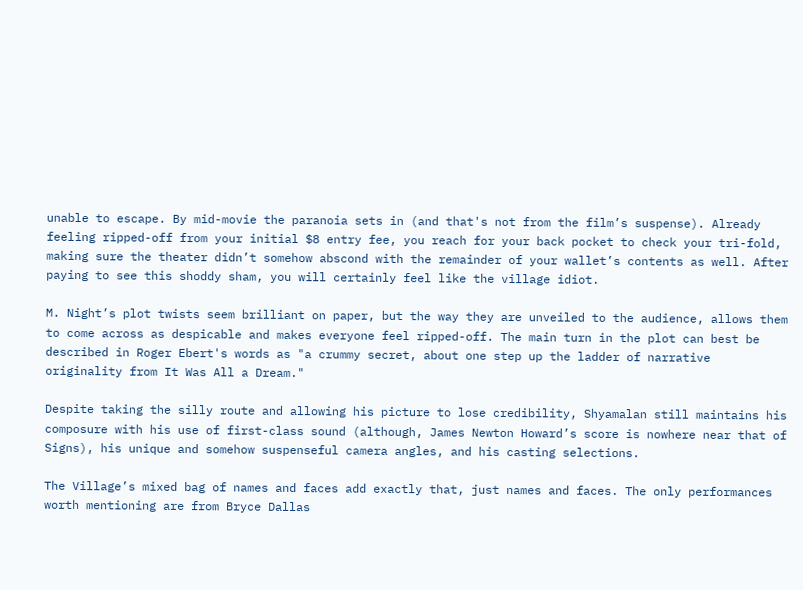unable to escape. By mid-movie the paranoia sets in (and that's not from the film’s suspense). Already feeling ripped-off from your initial $8 entry fee, you reach for your back pocket to check your tri-fold, making sure the theater didn’t somehow abscond with the remainder of your wallet’s contents as well. After paying to see this shoddy sham, you will certainly feel like the village idiot.

M. Night’s plot twists seem brilliant on paper, but the way they are unveiled to the audience, allows them to come across as despicable and makes everyone feel ripped-off. The main turn in the plot can best be described in Roger Ebert's words as "a crummy secret, about one step up the ladder of narrative originality from It Was All a Dream."

Despite taking the silly route and allowing his picture to lose credibility, Shyamalan still maintains his composure with his use of first-class sound (although, James Newton Howard’s score is nowhere near that of Signs), his unique and somehow suspenseful camera angles, and his casting selections.

The Village’s mixed bag of names and faces add exactly that, just names and faces. The only performances worth mentioning are from Bryce Dallas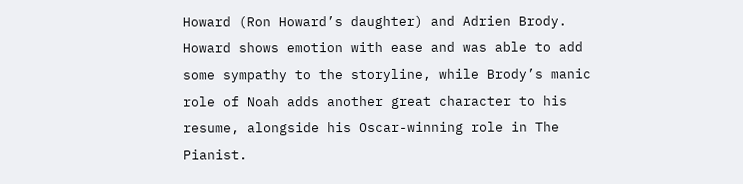Howard (Ron Howard’s daughter) and Adrien Brody. Howard shows emotion with ease and was able to add some sympathy to the storyline, while Brody’s manic role of Noah adds another great character to his resume, alongside his Oscar-winning role in The Pianist.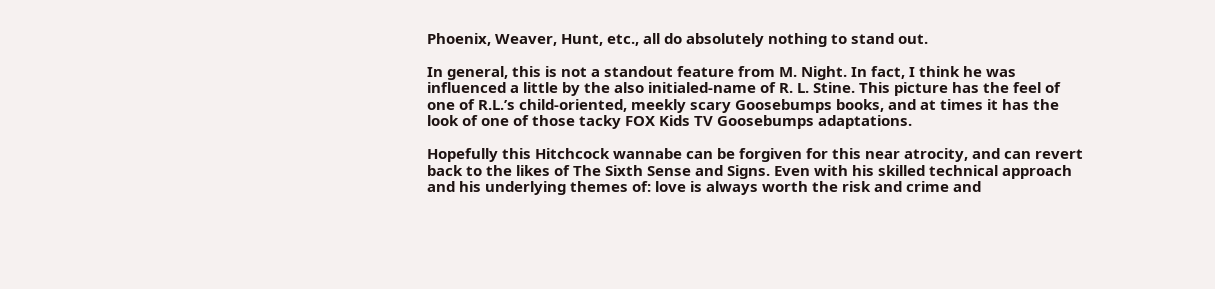Phoenix, Weaver, Hunt, etc., all do absolutely nothing to stand out.

In general, this is not a standout feature from M. Night. In fact, I think he was influenced a little by the also initialed-name of R. L. Stine. This picture has the feel of one of R.L.’s child-oriented, meekly scary Goosebumps books, and at times it has the look of one of those tacky FOX Kids TV Goosebumps adaptations.

Hopefully this Hitchcock wannabe can be forgiven for this near atrocity, and can revert back to the likes of The Sixth Sense and Signs. Even with his skilled technical approach and his underlying themes of: love is always worth the risk and crime and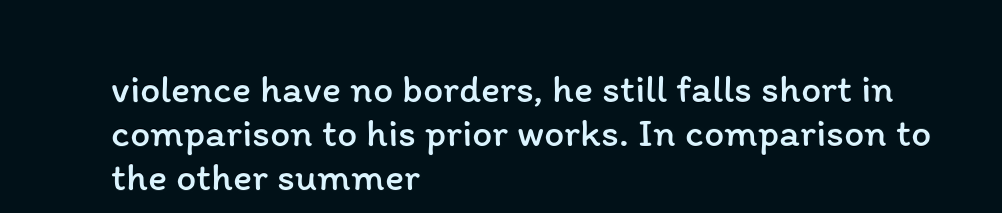violence have no borders, he still falls short in comparison to his prior works. In comparison to the other summer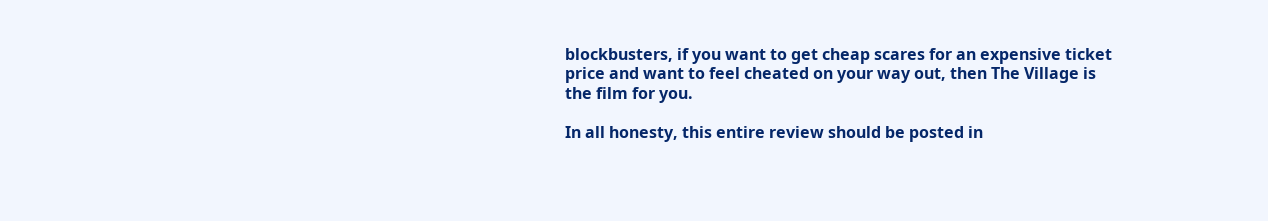blockbusters, if you want to get cheap scares for an expensive ticket price and want to feel cheated on your way out, then The Village is the film for you.

In all honesty, this entire review should be posted in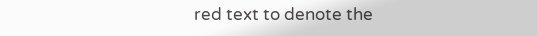red text to denote the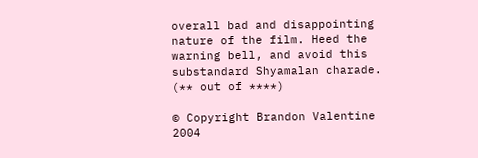overall bad and disappointing nature of the film. Heed the warning bell, and avoid this substandard Shyamalan charade. (** out of ****)

© Copyright Brandon Valentine 2004